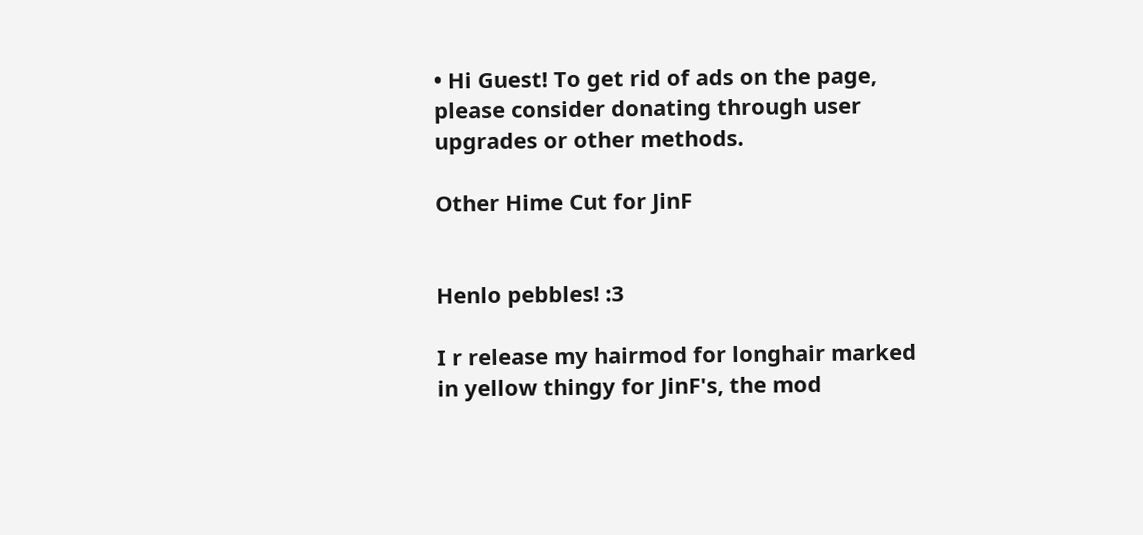• Hi Guest! To get rid of ads on the page, please consider donating through user upgrades or other methods.

Other Hime Cut for JinF


Henlo pebbles! :3

I r release my hairmod for longhair marked in yellow thingy for JinF's, the mod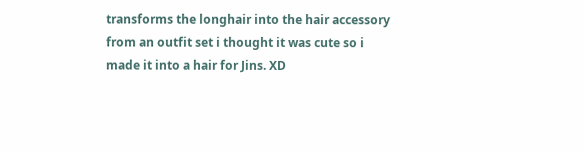transforms the longhair into the hair accessory from an outfit set i thought it was cute so i made it into a hair for Jins. XD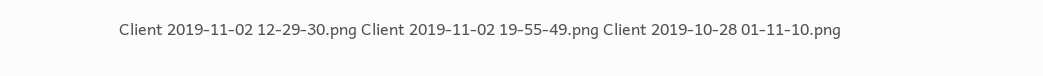Client 2019-11-02 12-29-30.png Client 2019-11-02 19-55-49.png Client 2019-10-28 01-11-10.png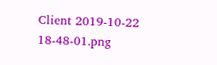Client 2019-10-22 18-48-01.png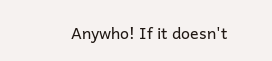Anywho! If it doesn't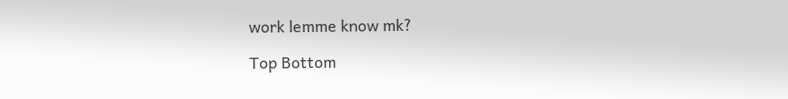work lemme know mk?

Top Bottom